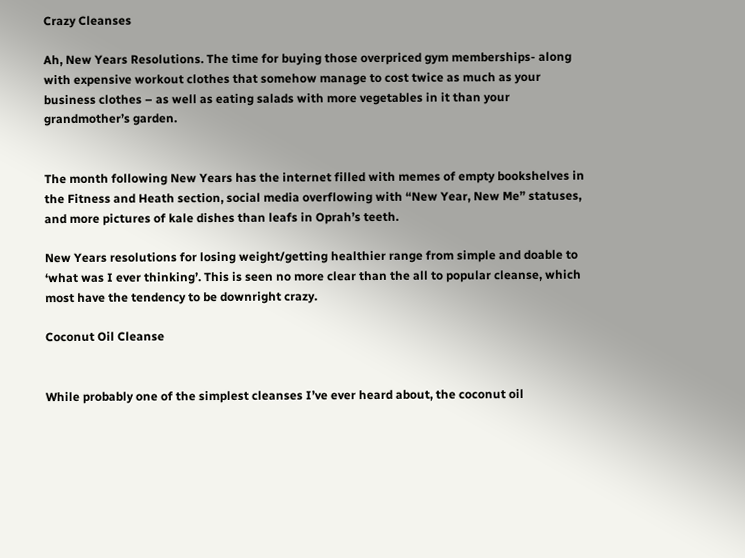Crazy Cleanses

Ah, New Years Resolutions. The time for buying those overpriced gym memberships- along with expensive workout clothes that somehow manage to cost twice as much as your business clothes – as well as eating salads with more vegetables in it than your grandmother’s garden.


The month following New Years has the internet filled with memes of empty bookshelves in the Fitness and Heath section, social media overflowing with “New Year, New Me” statuses, and more pictures of kale dishes than leafs in Oprah’s teeth.

New Years resolutions for losing weight/getting healthier range from simple and doable to ‘what was I ever thinking’. This is seen no more clear than the all to popular cleanse, which most have the tendency to be downright crazy.

Coconut Oil Cleanse


While probably one of the simplest cleanses I’ve ever heard about, the coconut oil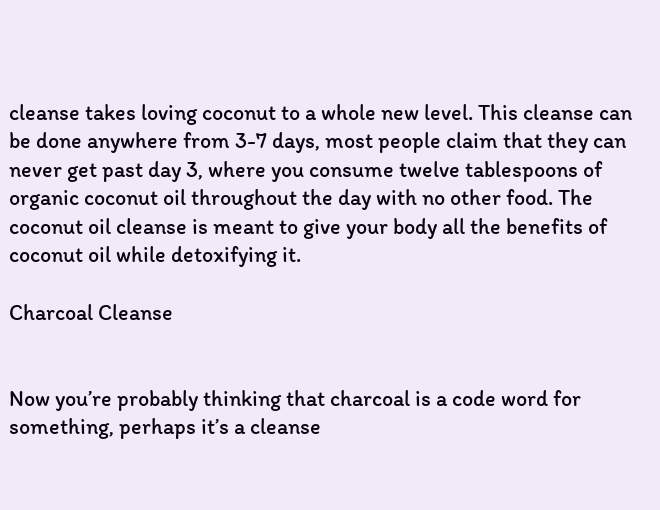cleanse takes loving coconut to a whole new level. This cleanse can be done anywhere from 3-7 days, most people claim that they can never get past day 3, where you consume twelve tablespoons of organic coconut oil throughout the day with no other food. The coconut oil cleanse is meant to give your body all the benefits of coconut oil while detoxifying it.

Charcoal Cleanse


Now you’re probably thinking that charcoal is a code word for something, perhaps it’s a cleanse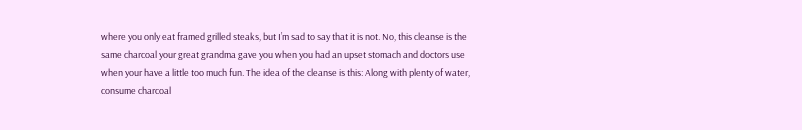where you only eat framed grilled steaks, but I’m sad to say that it is not. No, this cleanse is the same charcoal your great grandma gave you when you had an upset stomach and doctors use when your have a little too much fun. The idea of the cleanse is this: Along with plenty of water, consume charcoal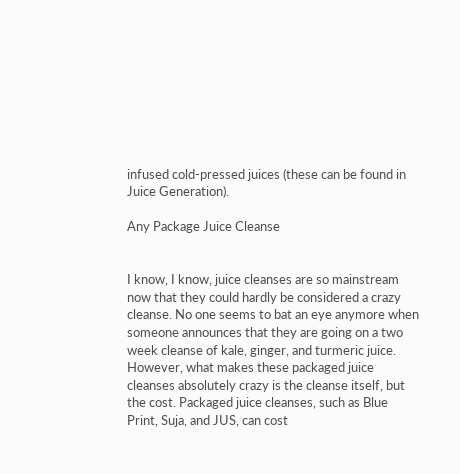infused cold-pressed juices (these can be found in Juice Generation).

Any Package Juice Cleanse


I know, I know, juice cleanses are so mainstream now that they could hardly be considered a crazy cleanse. No one seems to bat an eye anymore when someone announces that they are going on a two week cleanse of kale, ginger, and turmeric juice. However, what makes these packaged juice cleanses absolutely crazy is the cleanse itself, but the cost. Packaged juice cleanses, such as Blue Print, Suja, and JUS, can cost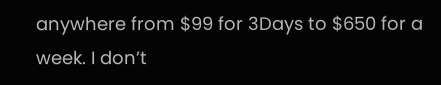anywhere from $99 for 3Days to $650 for a week. I don’t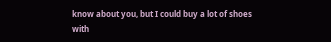know about you, but I could buy a lot of shoes with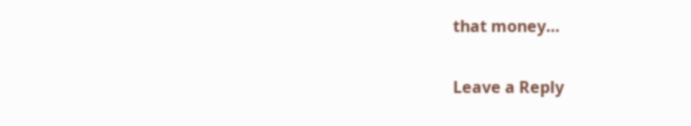that money…

Leave a Reply